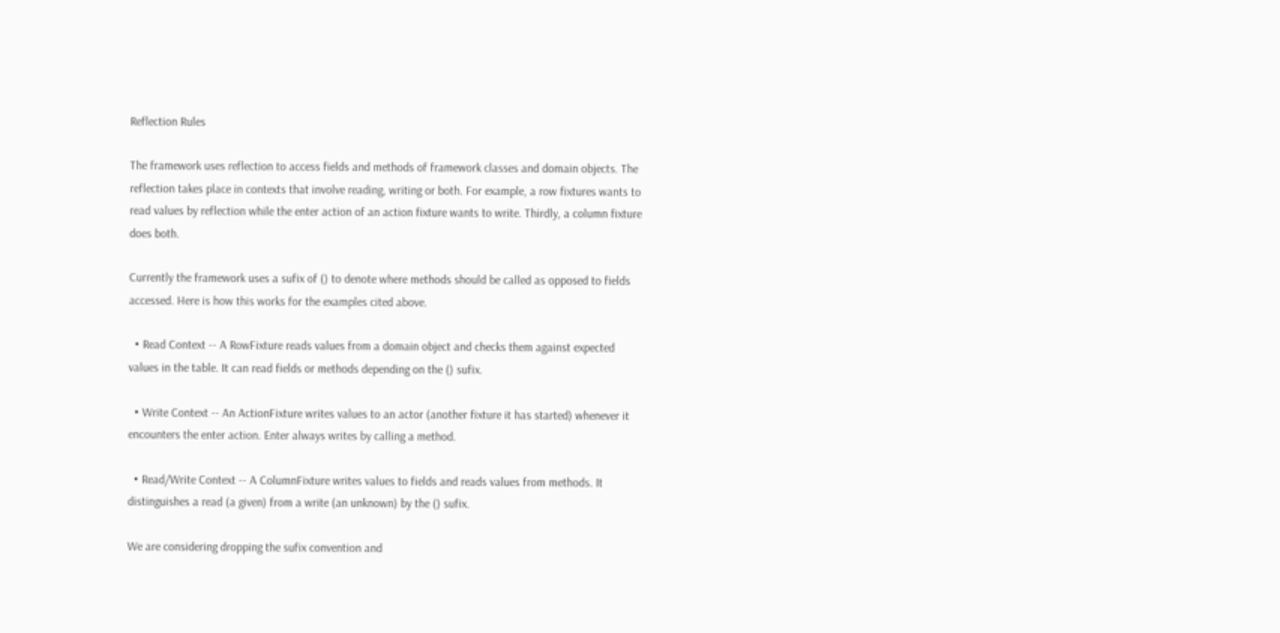Reflection Rules

The framework uses reflection to access fields and methods of framework classes and domain objects. The reflection takes place in contexts that involve reading, writing or both. For example, a row fixtures wants to read values by reflection while the enter action of an action fixture wants to write. Thirdly, a column fixture does both.

Currently the framework uses a sufix of () to denote where methods should be called as opposed to fields accessed. Here is how this works for the examples cited above.

  • Read Context -- A RowFixture reads values from a domain object and checks them against expected values in the table. It can read fields or methods depending on the () sufix.

  • Write Context -- An ActionFixture writes values to an actor (another fixture it has started) whenever it encounters the enter action. Enter always writes by calling a method.

  • Read/Write Context -- A ColumnFixture writes values to fields and reads values from methods. It distinguishes a read (a given) from a write (an unknown) by the () sufix.

We are considering dropping the sufix convention and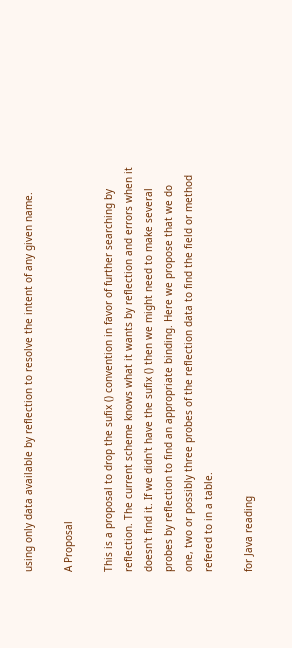using only data available by reflection to resolve the intent of any given name.

A Proposal

This is a proposal to drop the sufix () convention in favor of further searching by reflection. The current scheme knows what it wants by reflection and errors when it doesn't find it. If we didn't have the sufix () then we might need to make several probes by reflection to find an appropriate binding. Here we propose that we do one, two or possibly three probes of the reflection data to find the field or method refered to in a table.

for Java reading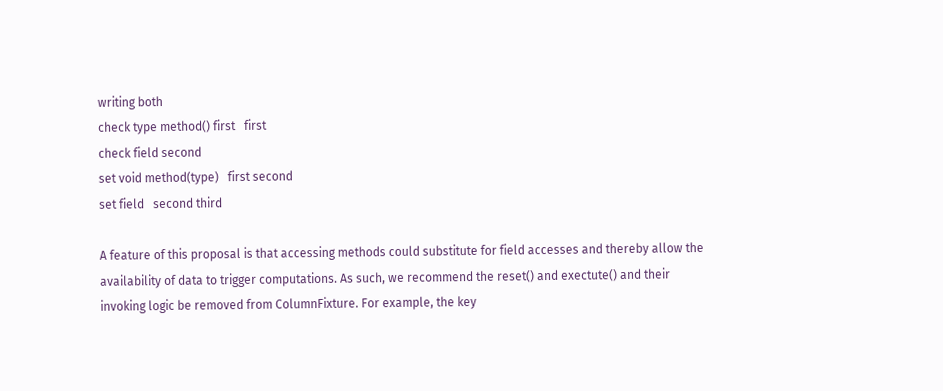writing both
check type method() first   first
check field second
set void method(type)   first second
set field   second third

A feature of this proposal is that accessing methods could substitute for field accesses and thereby allow the availability of data to trigger computations. As such, we recommend the reset() and exectute() and their invoking logic be removed from ColumnFixture. For example, the key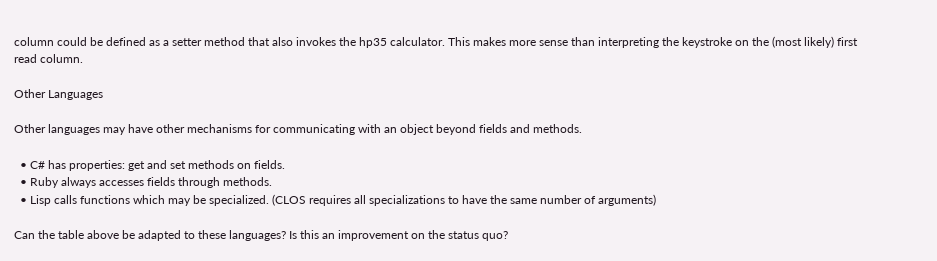column could be defined as a setter method that also invokes the hp35 calculator. This makes more sense than interpreting the keystroke on the (most likely) first read column.

Other Languages

Other languages may have other mechanisms for communicating with an object beyond fields and methods.

  • C# has properties: get and set methods on fields.
  • Ruby always accesses fields through methods.
  • Lisp calls functions which may be specialized. (CLOS requires all specializations to have the same number of arguments)

Can the table above be adapted to these languages? Is this an improvement on the status quo?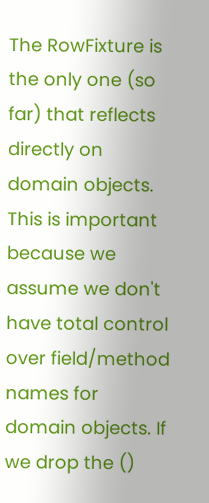The RowFixture is the only one (so far) that reflects directly on domain objects. This is important because we assume we don't have total control over field/method names for domain objects. If we drop the ()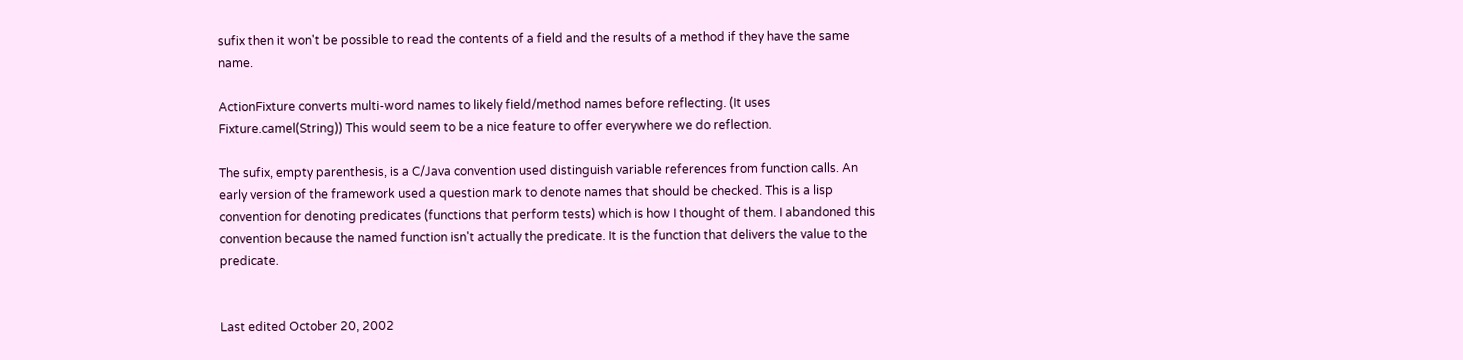sufix then it won't be possible to read the contents of a field and the results of a method if they have the same name.

ActionFixture converts multi-word names to likely field/method names before reflecting. (It uses Fixture.camel(String)) This would seem to be a nice feature to offer everywhere we do reflection.

The sufix, empty parenthesis, is a C/Java convention used distinguish variable references from function calls. An early version of the framework used a question mark to denote names that should be checked. This is a lisp convention for denoting predicates (functions that perform tests) which is how I thought of them. I abandoned this convention because the named function isn't actually the predicate. It is the function that delivers the value to the predicate.


Last edited October 20, 2002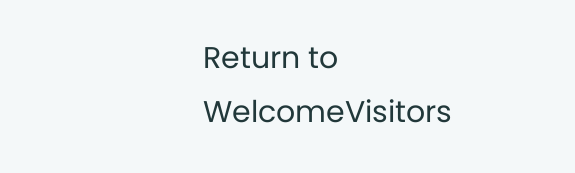Return to WelcomeVisitors